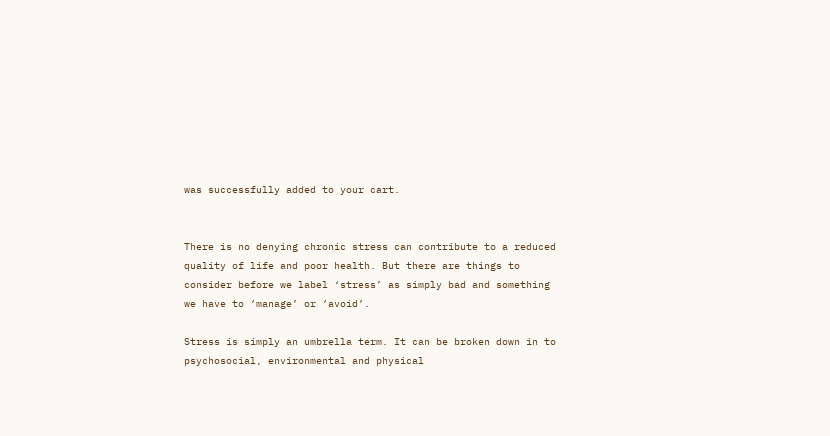was successfully added to your cart.


There is no denying chronic stress can contribute to a reduced quality of life and poor health. But there are things to consider before we label ‘stress’ as simply bad and something we have to ‘manage’ or ‘avoid’.

Stress is simply an umbrella term. It can be broken down in to psychosocial, environmental and physical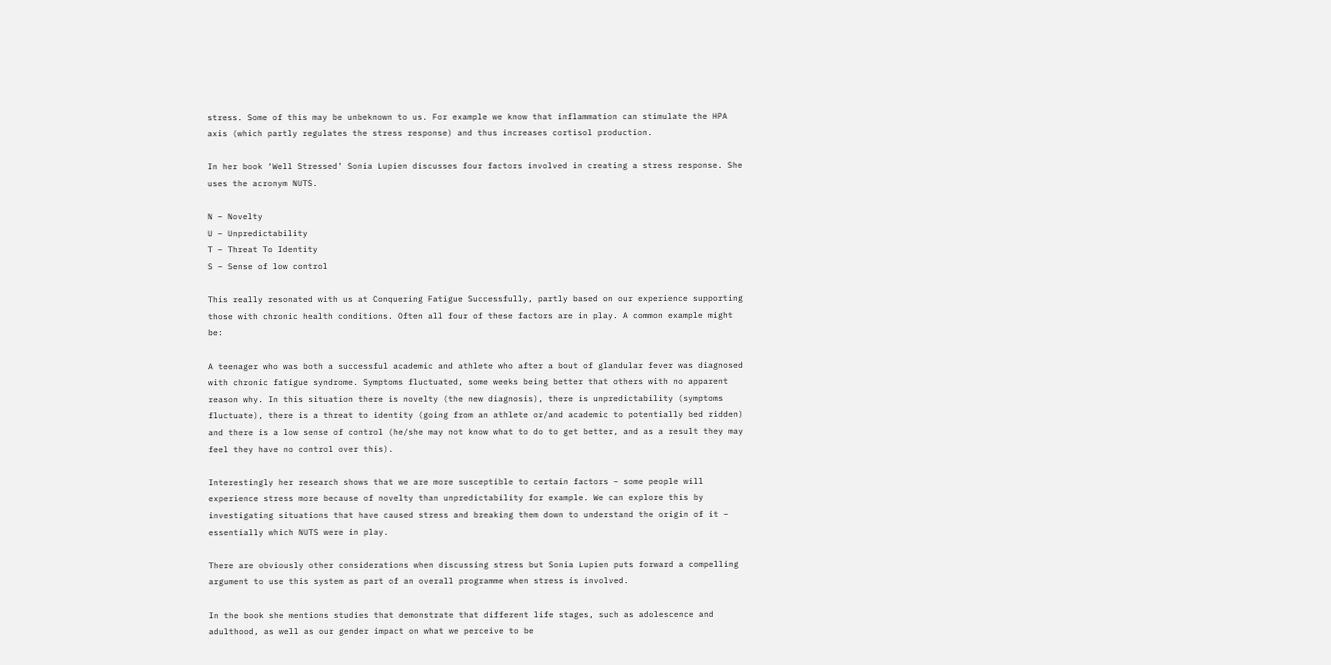stress. Some of this may be unbeknown to us. For example we know that inflammation can stimulate the HPA axis (which partly regulates the stress response) and thus increases cortisol production.

In her book ‘Well Stressed’ Sonia Lupien discusses four factors involved in creating a stress response. She uses the acronym NUTS.

N – Novelty
U – Unpredictability
T – Threat To Identity
S – Sense of low control

This really resonated with us at Conquering Fatigue Successfully, partly based on our experience supporting those with chronic health conditions. Often all four of these factors are in play. A common example might be:

A teenager who was both a successful academic and athlete who after a bout of glandular fever was diagnosed with chronic fatigue syndrome. Symptoms fluctuated, some weeks being better that others with no apparent reason why. In this situation there is novelty (the new diagnosis), there is unpredictability (symptoms fluctuate), there is a threat to identity (going from an athlete or/and academic to potentially bed ridden) and there is a low sense of control (he/she may not know what to do to get better, and as a result they may feel they have no control over this).

Interestingly her research shows that we are more susceptible to certain factors – some people will experience stress more because of novelty than unpredictability for example. We can explore this by investigating situations that have caused stress and breaking them down to understand the origin of it – essentially which NUTS were in play.

There are obviously other considerations when discussing stress but Sonia Lupien puts forward a compelling argument to use this system as part of an overall programme when stress is involved.

In the book she mentions studies that demonstrate that different life stages, such as adolescence and adulthood, as well as our gender impact on what we perceive to be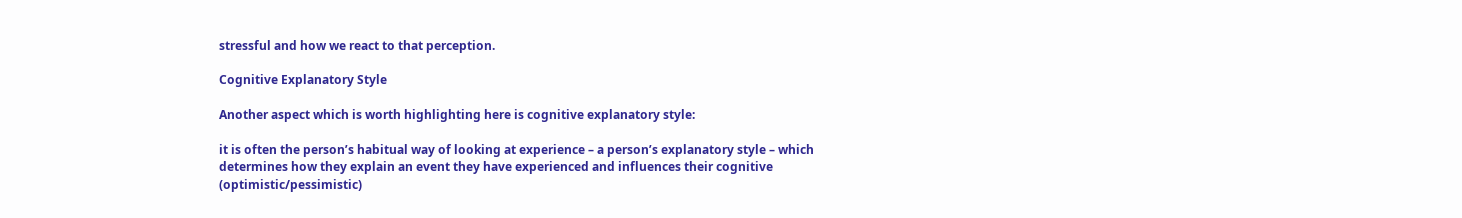stressful and how we react to that perception.

Cognitive Explanatory Style

Another aspect which is worth highlighting here is cognitive explanatory style:

it is often the person’s habitual way of looking at experience – a person’s explanatory style – which determines how they explain an event they have experienced and influences their cognitive (optimistic/pessimistic)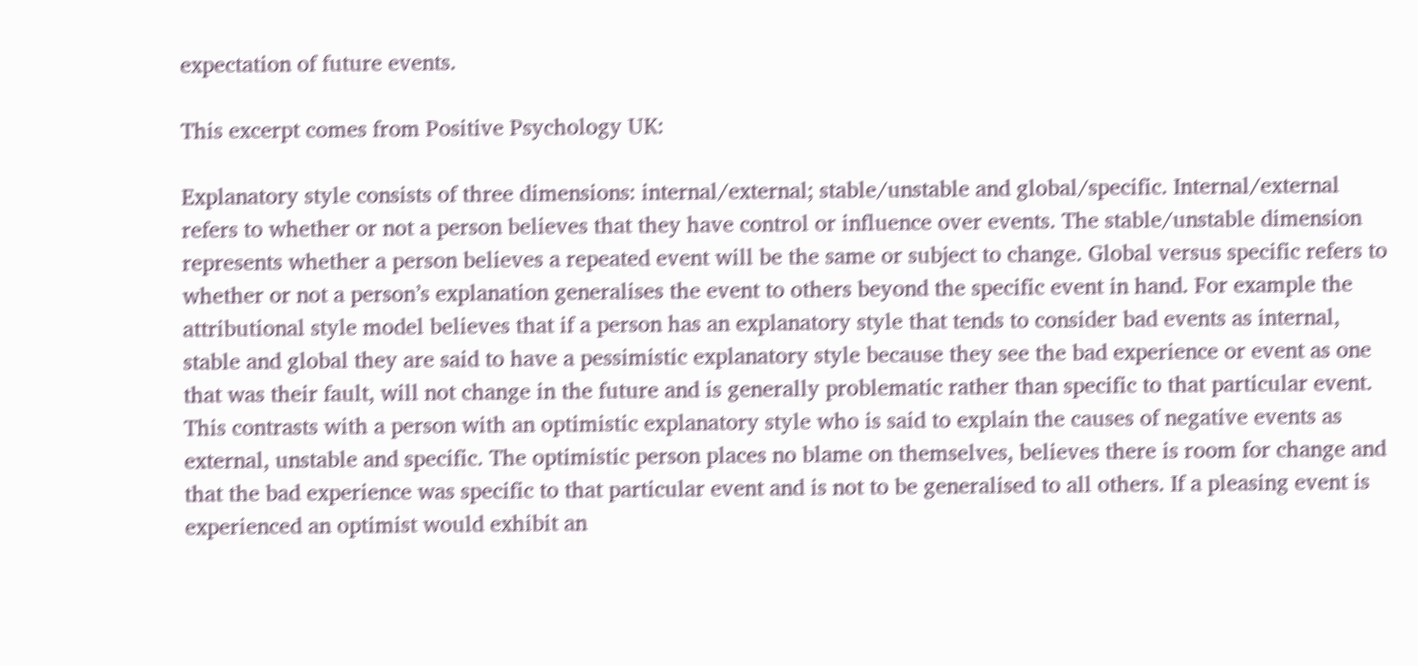expectation of future events.

This excerpt comes from Positive Psychology UK:

Explanatory style consists of three dimensions: internal/external; stable/unstable and global/specific. Internal/external refers to whether or not a person believes that they have control or influence over events. The stable/unstable dimension represents whether a person believes a repeated event will be the same or subject to change. Global versus specific refers to whether or not a person’s explanation generalises the event to others beyond the specific event in hand. For example the attributional style model believes that if a person has an explanatory style that tends to consider bad events as internal, stable and global they are said to have a pessimistic explanatory style because they see the bad experience or event as one that was their fault, will not change in the future and is generally problematic rather than specific to that particular event. This contrasts with a person with an optimistic explanatory style who is said to explain the causes of negative events as external, unstable and specific. The optimistic person places no blame on themselves, believes there is room for change and that the bad experience was specific to that particular event and is not to be generalised to all others. If a pleasing event is experienced an optimist would exhibit an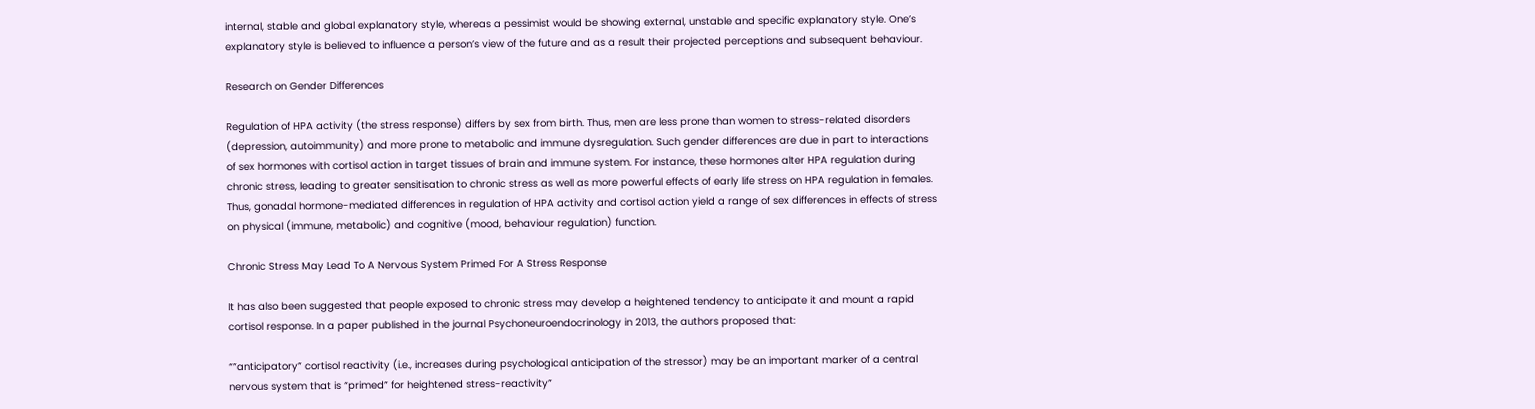internal, stable and global explanatory style, whereas a pessimist would be showing external, unstable and specific explanatory style. One’s explanatory style is believed to influence a person’s view of the future and as a result their projected perceptions and subsequent behaviour.

Research on Gender Differences

Regulation of HPA activity (the stress response) differs by sex from birth. Thus, men are less prone than women to stress-related disorders (depression, autoimmunity) and more prone to metabolic and immune dysregulation. Such gender differences are due in part to interactions of sex hormones with cortisol action in target tissues of brain and immune system. For instance, these hormones alter HPA regulation during chronic stress, leading to greater sensitisation to chronic stress as well as more powerful effects of early life stress on HPA regulation in females. Thus, gonadal hormone-mediated differences in regulation of HPA activity and cortisol action yield a range of sex differences in effects of stress on physical (immune, metabolic) and cognitive (mood, behaviour regulation) function.

Chronic Stress May Lead To A Nervous System Primed For A Stress Response

It has also been suggested that people exposed to chronic stress may develop a heightened tendency to anticipate it and mount a rapid cortisol response. In a paper published in the journal Psychoneuroendocrinology in 2013, the authors proposed that:

“”anticipatory” cortisol reactivity (i.e., increases during psychological anticipation of the stressor) may be an important marker of a central nervous system that is “primed” for heightened stress-reactivity”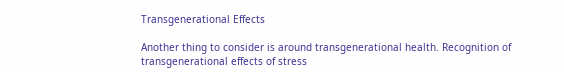Transgenerational Effects

Another thing to consider is around transgenerational health. Recognition of transgenerational effects of stress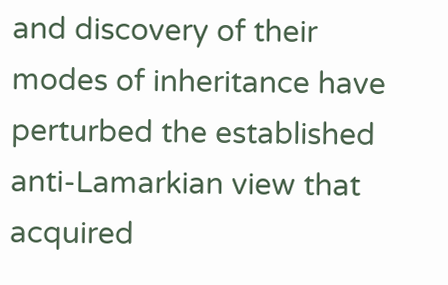and discovery of their modes of inheritance have perturbed the established anti-Lamarkian view that acquired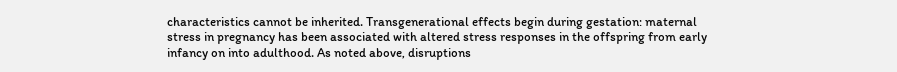characteristics cannot be inherited. Transgenerational effects begin during gestation: maternal stress in pregnancy has been associated with altered stress responses in the offspring from early infancy on into adulthood. As noted above, disruptions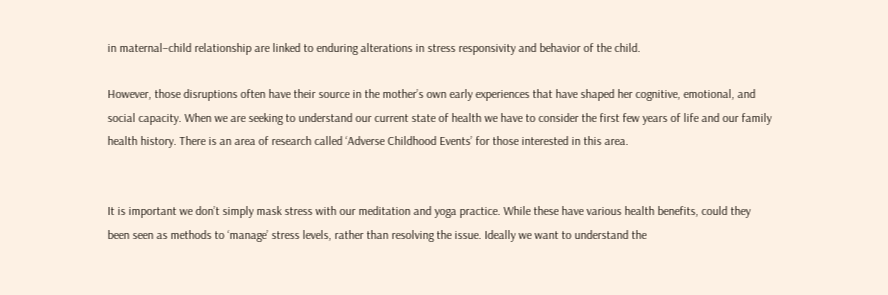in maternal–child relationship are linked to enduring alterations in stress responsivity and behavior of the child.

However, those disruptions often have their source in the mother’s own early experiences that have shaped her cognitive, emotional, and social capacity. When we are seeking to understand our current state of health we have to consider the first few years of life and our family health history. There is an area of research called ‘Adverse Childhood Events’ for those interested in this area.


It is important we don’t simply mask stress with our meditation and yoga practice. While these have various health benefits, could they been seen as methods to ‘manage’ stress levels, rather than resolving the issue. Ideally we want to understand the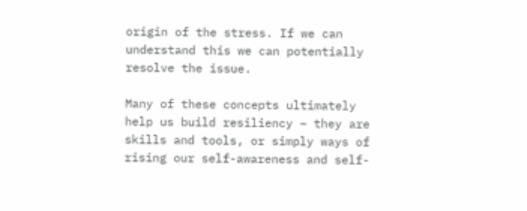origin of the stress. If we can understand this we can potentially resolve the issue.

Many of these concepts ultimately help us build resiliency – they are skills and tools, or simply ways of rising our self-awareness and self-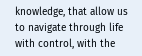knowledge, that allow us to navigate through life with control, with the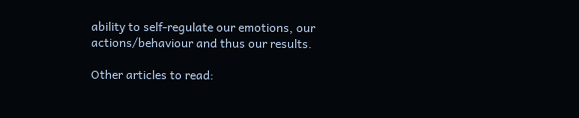ability to self-regulate our emotions, our actions/behaviour and thus our results.

Other articles to read: